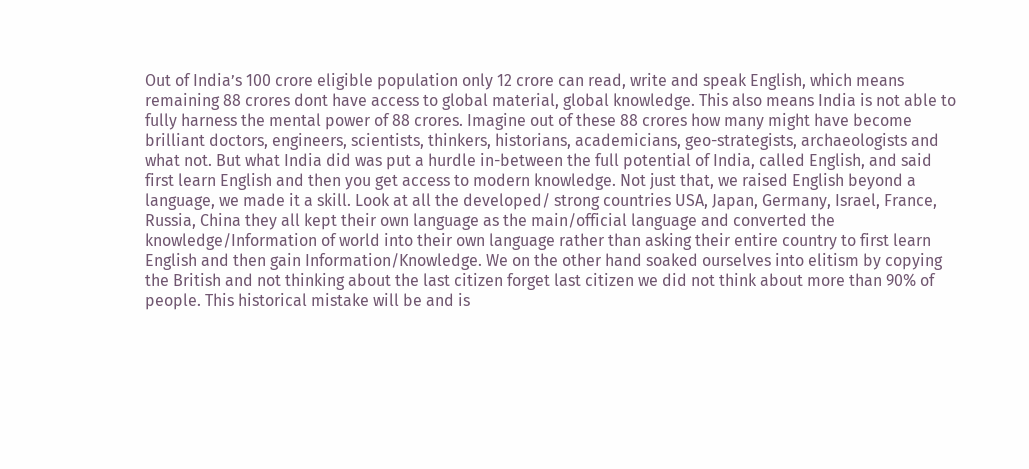Out of India’s 100 crore eligible population only 12 crore can read, write and speak English, which means remaining 88 crores dont have access to global material, global knowledge. This also means India is not able to fully harness the mental power of 88 crores. Imagine out of these 88 crores how many might have become brilliant doctors, engineers, scientists, thinkers, historians, academicians, geo-strategists, archaeologists and what not. But what India did was put a hurdle in-between the full potential of India, called English, and said first learn English and then you get access to modern knowledge. Not just that, we raised English beyond a language, we made it a skill. Look at all the developed/ strong countries USA, Japan, Germany, Israel, France, Russia, China they all kept their own language as the main/official language and converted the knowledge/Information of world into their own language rather than asking their entire country to first learn English and then gain Information/Knowledge. We on the other hand soaked ourselves into elitism by copying the British and not thinking about the last citizen forget last citizen we did not think about more than 90% of people. This historical mistake will be and is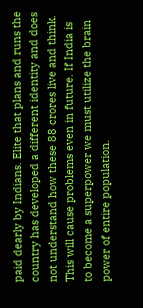paid dearly by Indians. Elite that plans and runs the country has developed a different identity and does not understand how these 88 crores live and think. This will cause problems even in future. If India is to become a superpower we must utilize the brain power of entire population.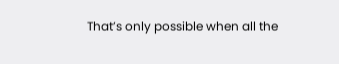That’s only possible when all the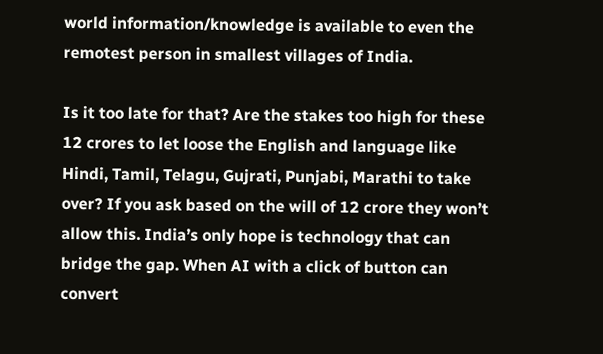world information/knowledge is available to even the remotest person in smallest villages of India.

Is it too late for that? Are the stakes too high for these 12 crores to let loose the English and language like Hindi, Tamil, Telagu, Gujrati, Punjabi, Marathi to take over? If you ask based on the will of 12 crore they won’t allow this. India’s only hope is technology that can bridge the gap. When AI with a click of button can convert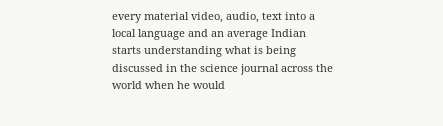every material video, audio, text into a local language and an average Indian starts understanding what is being discussed in the science journal across the world when he would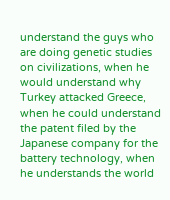understand the guys who are doing genetic studies on civilizations, when he would understand why Turkey attacked Greece, when he could understand the patent filed by the Japanese company for the battery technology, when he understands the world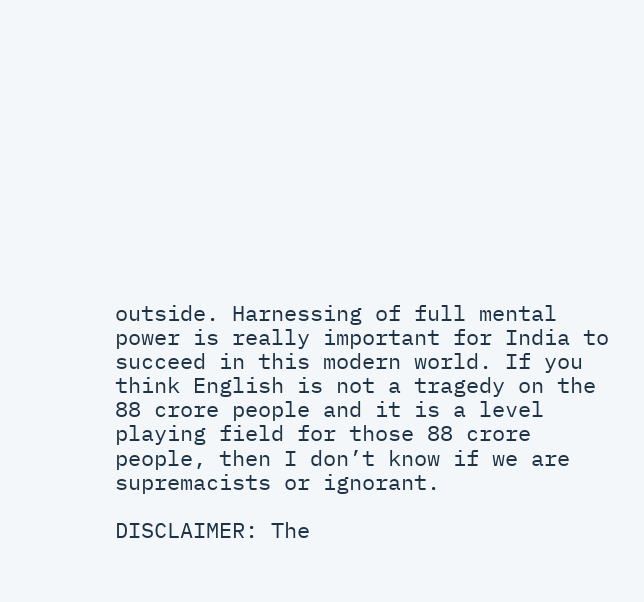outside. Harnessing of full mental power is really important for India to succeed in this modern world. If you think English is not a tragedy on the 88 crore people and it is a level playing field for those 88 crore people, then I don’t know if we are supremacists or ignorant.

DISCLAIMER: The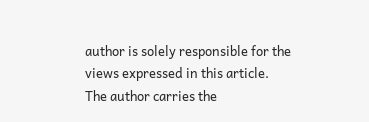author is solely responsible for the views expressed in this article. The author carries the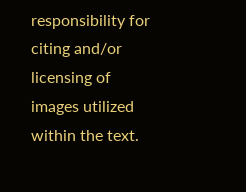responsibility for citing and/or licensing of images utilized within the text.